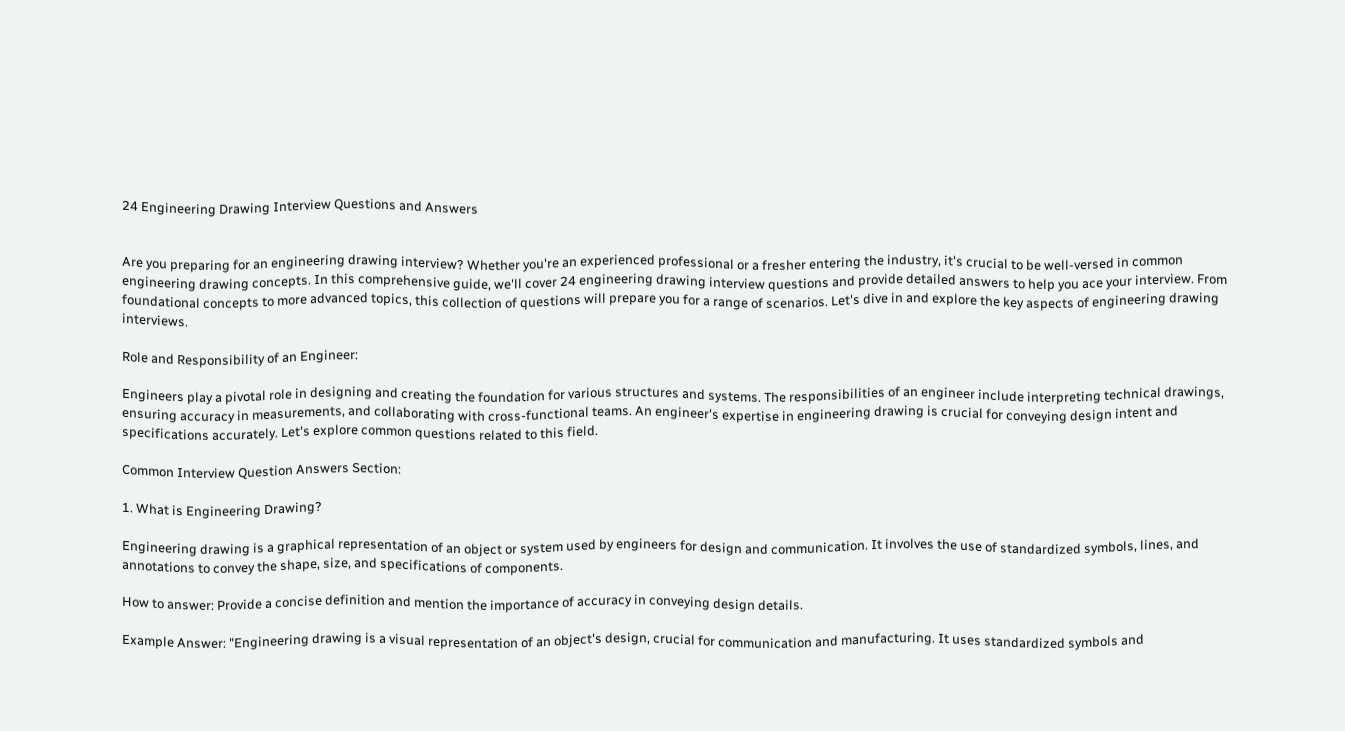24 Engineering Drawing Interview Questions and Answers


Are you preparing for an engineering drawing interview? Whether you're an experienced professional or a fresher entering the industry, it's crucial to be well-versed in common engineering drawing concepts. In this comprehensive guide, we'll cover 24 engineering drawing interview questions and provide detailed answers to help you ace your interview. From foundational concepts to more advanced topics, this collection of questions will prepare you for a range of scenarios. Let's dive in and explore the key aspects of engineering drawing interviews.

Role and Responsibility of an Engineer:

Engineers play a pivotal role in designing and creating the foundation for various structures and systems. The responsibilities of an engineer include interpreting technical drawings, ensuring accuracy in measurements, and collaborating with cross-functional teams. An engineer's expertise in engineering drawing is crucial for conveying design intent and specifications accurately. Let's explore common questions related to this field.

Common Interview Question Answers Section:

1. What is Engineering Drawing?

Engineering drawing is a graphical representation of an object or system used by engineers for design and communication. It involves the use of standardized symbols, lines, and annotations to convey the shape, size, and specifications of components.

How to answer: Provide a concise definition and mention the importance of accuracy in conveying design details.

Example Answer: "Engineering drawing is a visual representation of an object's design, crucial for communication and manufacturing. It uses standardized symbols and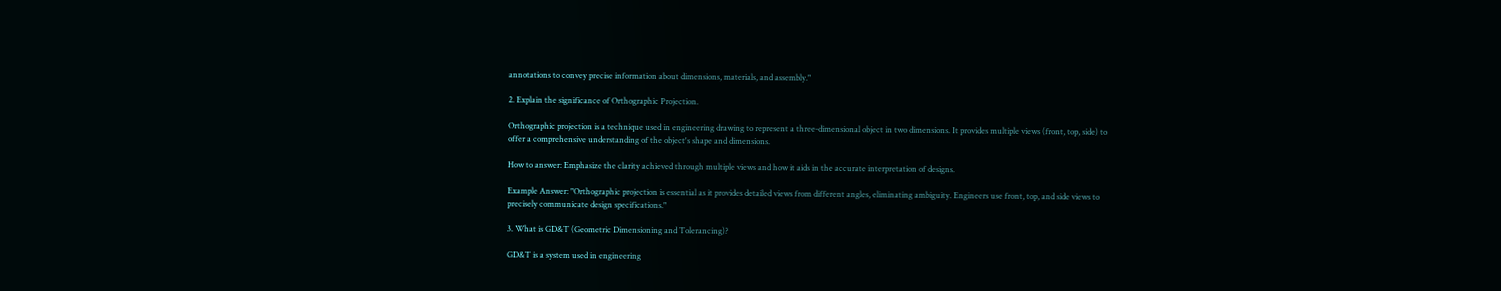annotations to convey precise information about dimensions, materials, and assembly."

2. Explain the significance of Orthographic Projection.

Orthographic projection is a technique used in engineering drawing to represent a three-dimensional object in two dimensions. It provides multiple views (front, top, side) to offer a comprehensive understanding of the object's shape and dimensions.

How to answer: Emphasize the clarity achieved through multiple views and how it aids in the accurate interpretation of designs.

Example Answer: "Orthographic projection is essential as it provides detailed views from different angles, eliminating ambiguity. Engineers use front, top, and side views to precisely communicate design specifications."

3. What is GD&T (Geometric Dimensioning and Tolerancing)?

GD&T is a system used in engineering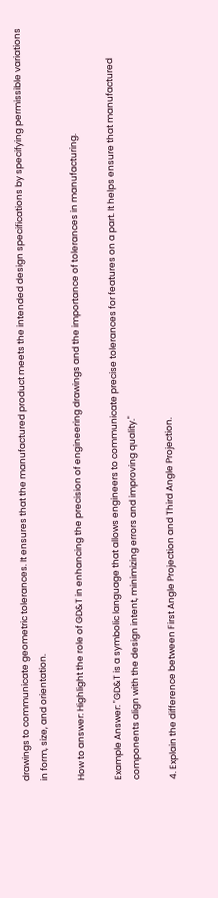drawings to communicate geometric tolerances. It ensures that the manufactured product meets the intended design specifications by specifying permissible variations in form, size, and orientation.

How to answer: Highlight the role of GD&T in enhancing the precision of engineering drawings and the importance of tolerances in manufacturing.

Example Answer: "GD&T is a symbolic language that allows engineers to communicate precise tolerances for features on a part. It helps ensure that manufactured components align with the design intent, minimizing errors and improving quality."

4. Explain the difference between First Angle Projection and Third Angle Projection.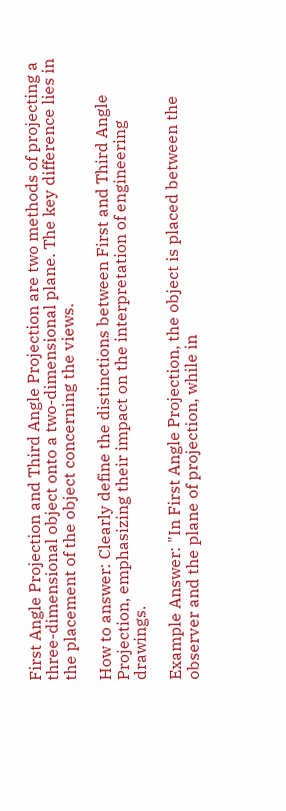First Angle Projection and Third Angle Projection are two methods of projecting a three-dimensional object onto a two-dimensional plane. The key difference lies in the placement of the object concerning the views.

How to answer: Clearly define the distinctions between First and Third Angle Projection, emphasizing their impact on the interpretation of engineering drawings.

Example Answer: "In First Angle Projection, the object is placed between the observer and the plane of projection, while in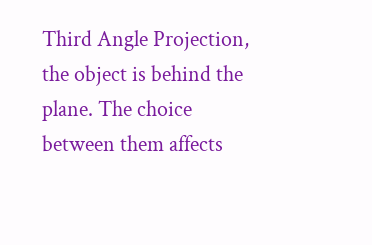Third Angle Projection, the object is behind the plane. The choice between them affects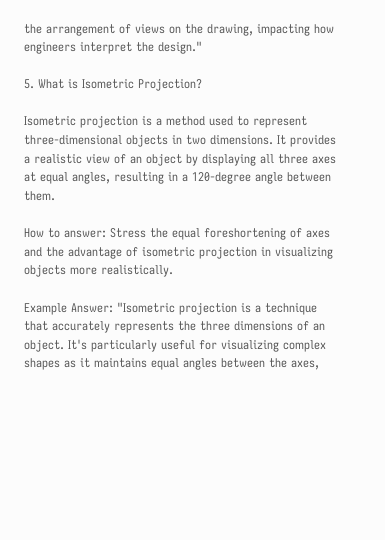the arrangement of views on the drawing, impacting how engineers interpret the design."

5. What is Isometric Projection?

Isometric projection is a method used to represent three-dimensional objects in two dimensions. It provides a realistic view of an object by displaying all three axes at equal angles, resulting in a 120-degree angle between them.

How to answer: Stress the equal foreshortening of axes and the advantage of isometric projection in visualizing objects more realistically.

Example Answer: "Isometric projection is a technique that accurately represents the three dimensions of an object. It's particularly useful for visualizing complex shapes as it maintains equal angles between the axes,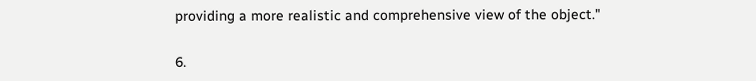providing a more realistic and comprehensive view of the object."

6.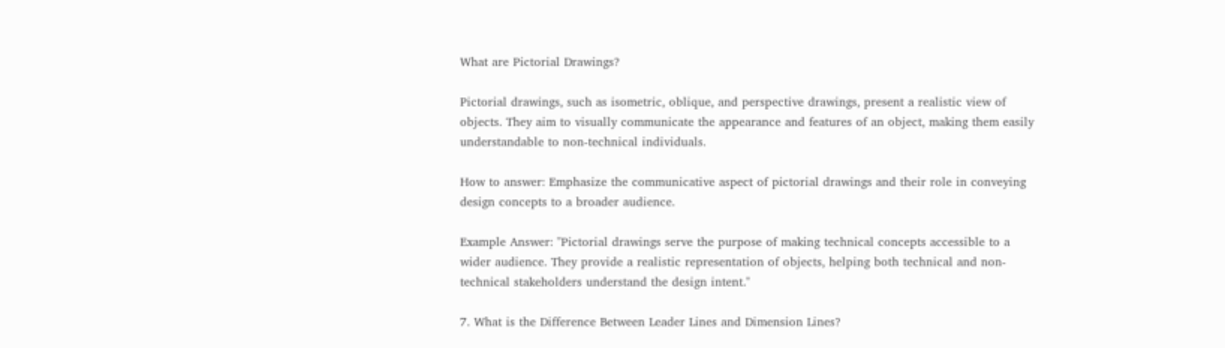What are Pictorial Drawings?

Pictorial drawings, such as isometric, oblique, and perspective drawings, present a realistic view of objects. They aim to visually communicate the appearance and features of an object, making them easily understandable to non-technical individuals.

How to answer: Emphasize the communicative aspect of pictorial drawings and their role in conveying design concepts to a broader audience.

Example Answer: "Pictorial drawings serve the purpose of making technical concepts accessible to a wider audience. They provide a realistic representation of objects, helping both technical and non-technical stakeholders understand the design intent."

7. What is the Difference Between Leader Lines and Dimension Lines?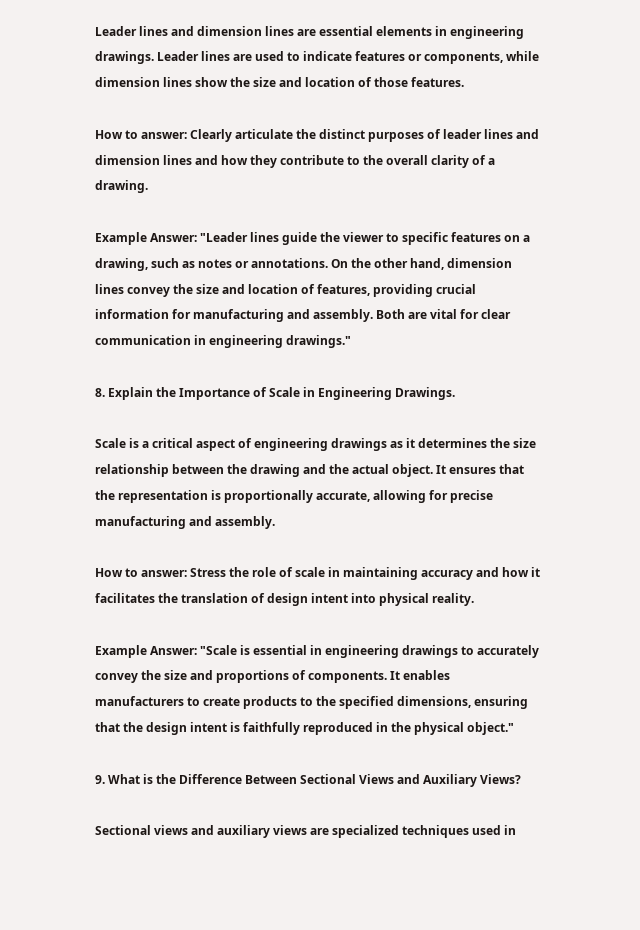Leader lines and dimension lines are essential elements in engineering drawings. Leader lines are used to indicate features or components, while dimension lines show the size and location of those features.

How to answer: Clearly articulate the distinct purposes of leader lines and dimension lines and how they contribute to the overall clarity of a drawing.

Example Answer: "Leader lines guide the viewer to specific features on a drawing, such as notes or annotations. On the other hand, dimension lines convey the size and location of features, providing crucial information for manufacturing and assembly. Both are vital for clear communication in engineering drawings."

8. Explain the Importance of Scale in Engineering Drawings.

Scale is a critical aspect of engineering drawings as it determines the size relationship between the drawing and the actual object. It ensures that the representation is proportionally accurate, allowing for precise manufacturing and assembly.

How to answer: Stress the role of scale in maintaining accuracy and how it facilitates the translation of design intent into physical reality.

Example Answer: "Scale is essential in engineering drawings to accurately convey the size and proportions of components. It enables manufacturers to create products to the specified dimensions, ensuring that the design intent is faithfully reproduced in the physical object."

9. What is the Difference Between Sectional Views and Auxiliary Views?

Sectional views and auxiliary views are specialized techniques used in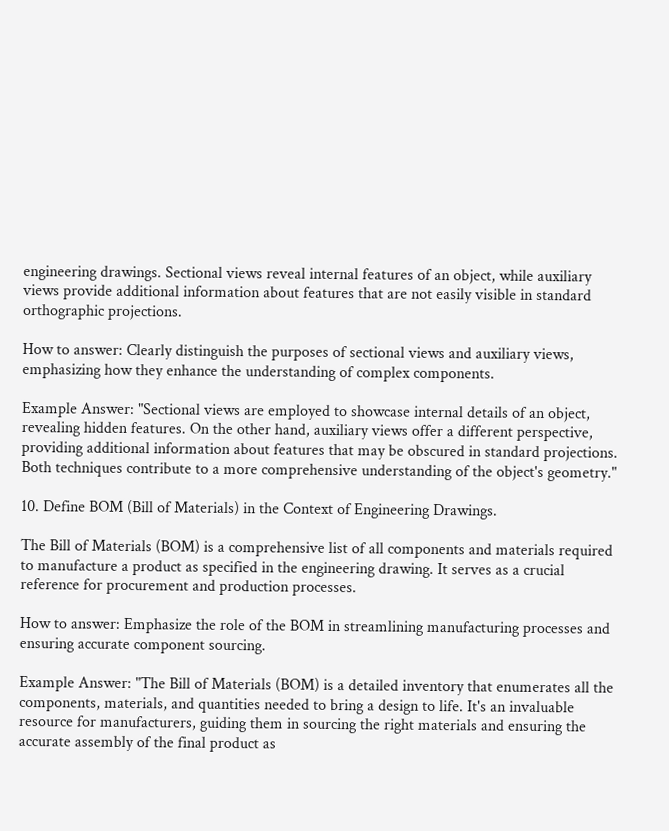engineering drawings. Sectional views reveal internal features of an object, while auxiliary views provide additional information about features that are not easily visible in standard orthographic projections.

How to answer: Clearly distinguish the purposes of sectional views and auxiliary views, emphasizing how they enhance the understanding of complex components.

Example Answer: "Sectional views are employed to showcase internal details of an object, revealing hidden features. On the other hand, auxiliary views offer a different perspective, providing additional information about features that may be obscured in standard projections. Both techniques contribute to a more comprehensive understanding of the object's geometry."

10. Define BOM (Bill of Materials) in the Context of Engineering Drawings.

The Bill of Materials (BOM) is a comprehensive list of all components and materials required to manufacture a product as specified in the engineering drawing. It serves as a crucial reference for procurement and production processes.

How to answer: Emphasize the role of the BOM in streamlining manufacturing processes and ensuring accurate component sourcing.

Example Answer: "The Bill of Materials (BOM) is a detailed inventory that enumerates all the components, materials, and quantities needed to bring a design to life. It's an invaluable resource for manufacturers, guiding them in sourcing the right materials and ensuring the accurate assembly of the final product as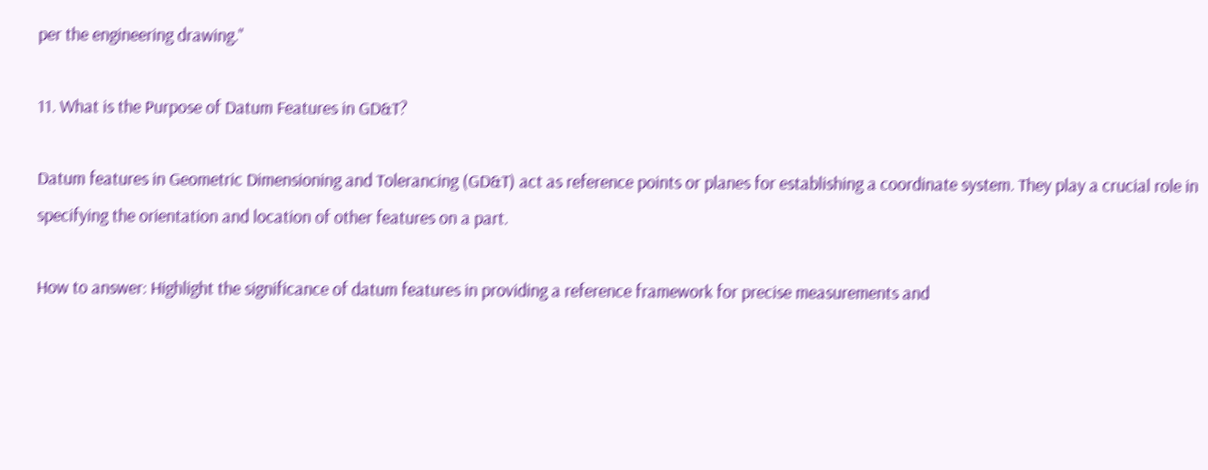per the engineering drawing."

11. What is the Purpose of Datum Features in GD&T?

Datum features in Geometric Dimensioning and Tolerancing (GD&T) act as reference points or planes for establishing a coordinate system. They play a crucial role in specifying the orientation and location of other features on a part.

How to answer: Highlight the significance of datum features in providing a reference framework for precise measurements and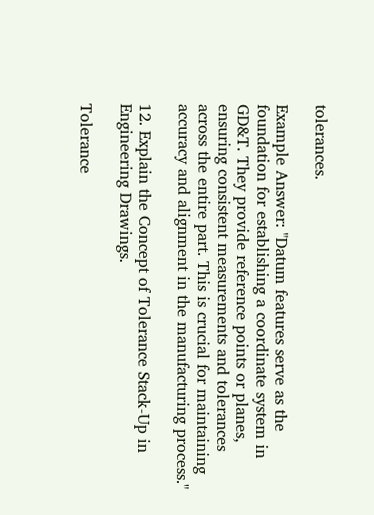tolerances.

Example Answer: "Datum features serve as the foundation for establishing a coordinate system in GD&T. They provide reference points or planes, ensuring consistent measurements and tolerances across the entire part. This is crucial for maintaining accuracy and alignment in the manufacturing process."

12. Explain the Concept of Tolerance Stack-Up in Engineering Drawings.

Tolerance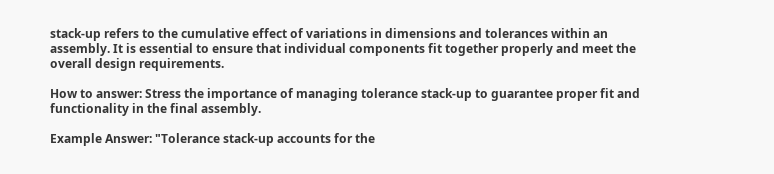stack-up refers to the cumulative effect of variations in dimensions and tolerances within an assembly. It is essential to ensure that individual components fit together properly and meet the overall design requirements.

How to answer: Stress the importance of managing tolerance stack-up to guarantee proper fit and functionality in the final assembly.

Example Answer: "Tolerance stack-up accounts for the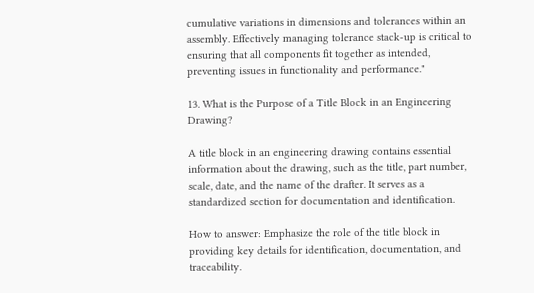cumulative variations in dimensions and tolerances within an assembly. Effectively managing tolerance stack-up is critical to ensuring that all components fit together as intended, preventing issues in functionality and performance."

13. What is the Purpose of a Title Block in an Engineering Drawing?

A title block in an engineering drawing contains essential information about the drawing, such as the title, part number, scale, date, and the name of the drafter. It serves as a standardized section for documentation and identification.

How to answer: Emphasize the role of the title block in providing key details for identification, documentation, and traceability.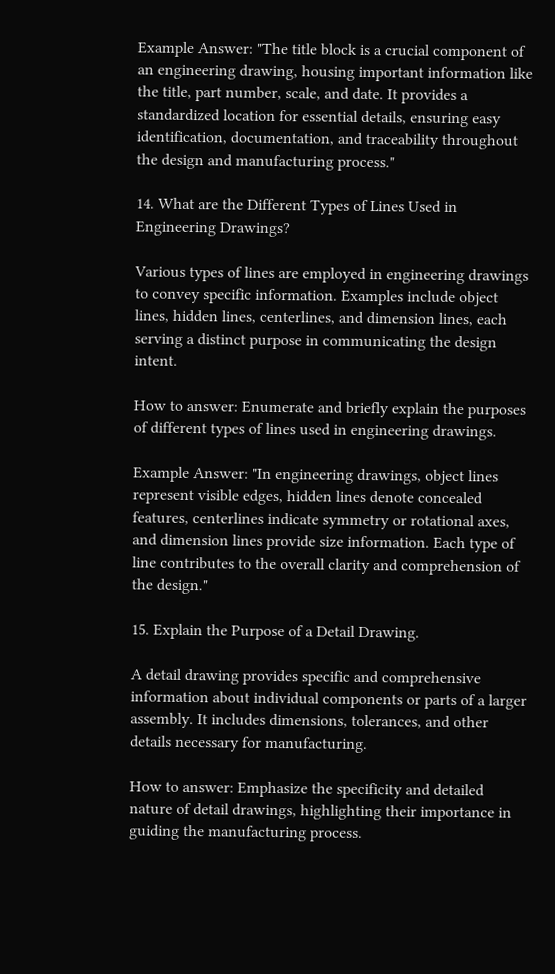Example Answer: "The title block is a crucial component of an engineering drawing, housing important information like the title, part number, scale, and date. It provides a standardized location for essential details, ensuring easy identification, documentation, and traceability throughout the design and manufacturing process."

14. What are the Different Types of Lines Used in Engineering Drawings?

Various types of lines are employed in engineering drawings to convey specific information. Examples include object lines, hidden lines, centerlines, and dimension lines, each serving a distinct purpose in communicating the design intent.

How to answer: Enumerate and briefly explain the purposes of different types of lines used in engineering drawings.

Example Answer: "In engineering drawings, object lines represent visible edges, hidden lines denote concealed features, centerlines indicate symmetry or rotational axes, and dimension lines provide size information. Each type of line contributes to the overall clarity and comprehension of the design."

15. Explain the Purpose of a Detail Drawing.

A detail drawing provides specific and comprehensive information about individual components or parts of a larger assembly. It includes dimensions, tolerances, and other details necessary for manufacturing.

How to answer: Emphasize the specificity and detailed nature of detail drawings, highlighting their importance in guiding the manufacturing process.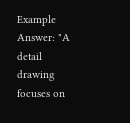Example Answer: "A detail drawing focuses on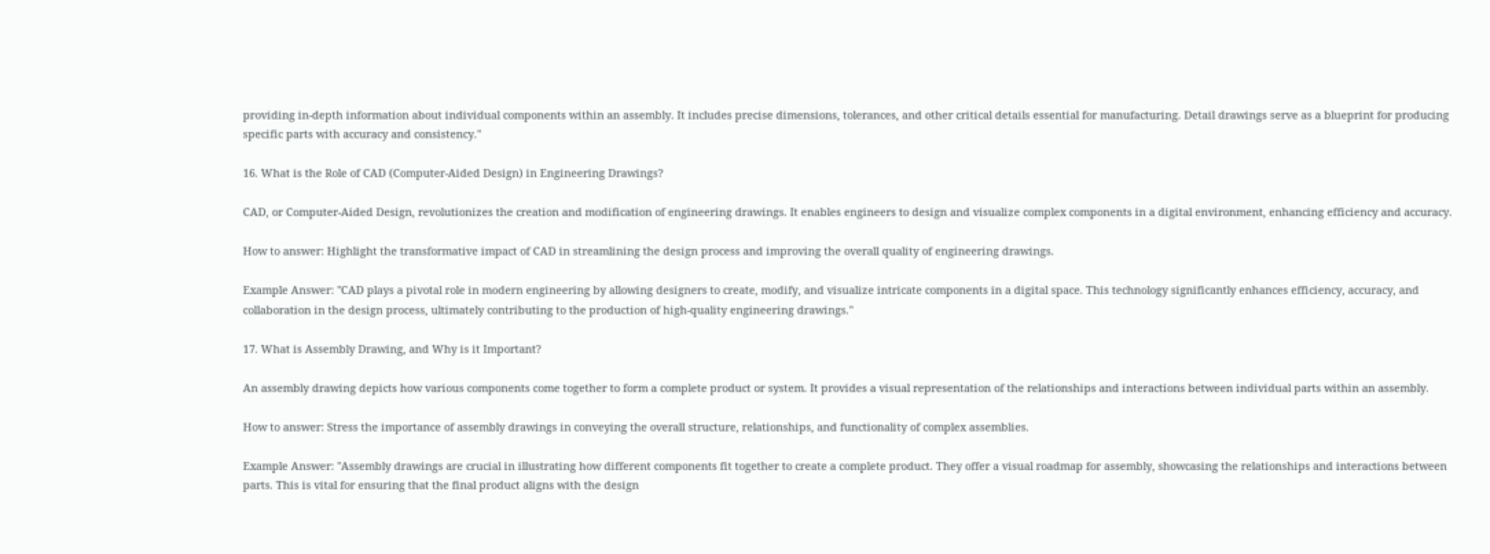providing in-depth information about individual components within an assembly. It includes precise dimensions, tolerances, and other critical details essential for manufacturing. Detail drawings serve as a blueprint for producing specific parts with accuracy and consistency."

16. What is the Role of CAD (Computer-Aided Design) in Engineering Drawings?

CAD, or Computer-Aided Design, revolutionizes the creation and modification of engineering drawings. It enables engineers to design and visualize complex components in a digital environment, enhancing efficiency and accuracy.

How to answer: Highlight the transformative impact of CAD in streamlining the design process and improving the overall quality of engineering drawings.

Example Answer: "CAD plays a pivotal role in modern engineering by allowing designers to create, modify, and visualize intricate components in a digital space. This technology significantly enhances efficiency, accuracy, and collaboration in the design process, ultimately contributing to the production of high-quality engineering drawings."

17. What is Assembly Drawing, and Why is it Important?

An assembly drawing depicts how various components come together to form a complete product or system. It provides a visual representation of the relationships and interactions between individual parts within an assembly.

How to answer: Stress the importance of assembly drawings in conveying the overall structure, relationships, and functionality of complex assemblies.

Example Answer: "Assembly drawings are crucial in illustrating how different components fit together to create a complete product. They offer a visual roadmap for assembly, showcasing the relationships and interactions between parts. This is vital for ensuring that the final product aligns with the design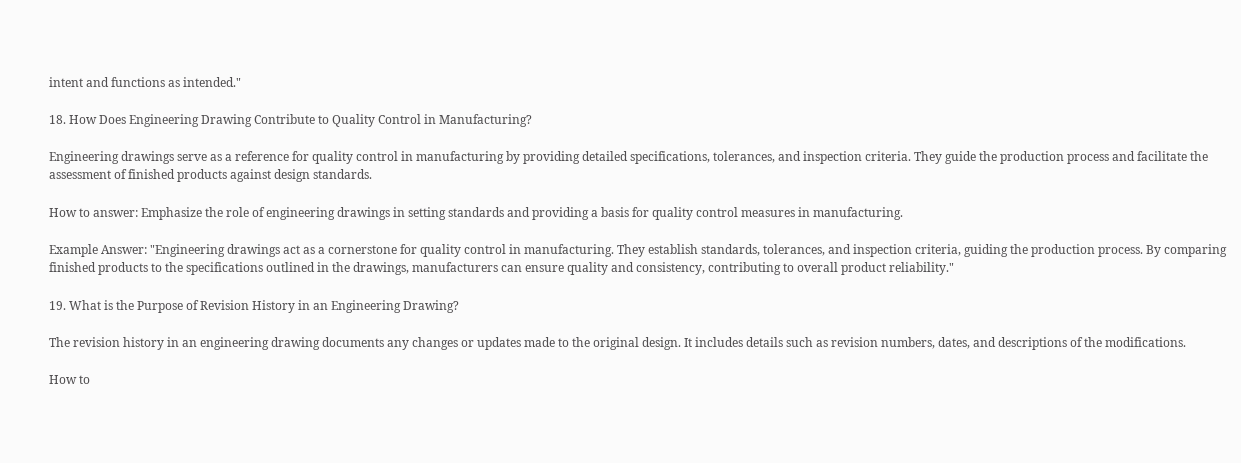intent and functions as intended."

18. How Does Engineering Drawing Contribute to Quality Control in Manufacturing?

Engineering drawings serve as a reference for quality control in manufacturing by providing detailed specifications, tolerances, and inspection criteria. They guide the production process and facilitate the assessment of finished products against design standards.

How to answer: Emphasize the role of engineering drawings in setting standards and providing a basis for quality control measures in manufacturing.

Example Answer: "Engineering drawings act as a cornerstone for quality control in manufacturing. They establish standards, tolerances, and inspection criteria, guiding the production process. By comparing finished products to the specifications outlined in the drawings, manufacturers can ensure quality and consistency, contributing to overall product reliability."

19. What is the Purpose of Revision History in an Engineering Drawing?

The revision history in an engineering drawing documents any changes or updates made to the original design. It includes details such as revision numbers, dates, and descriptions of the modifications.

How to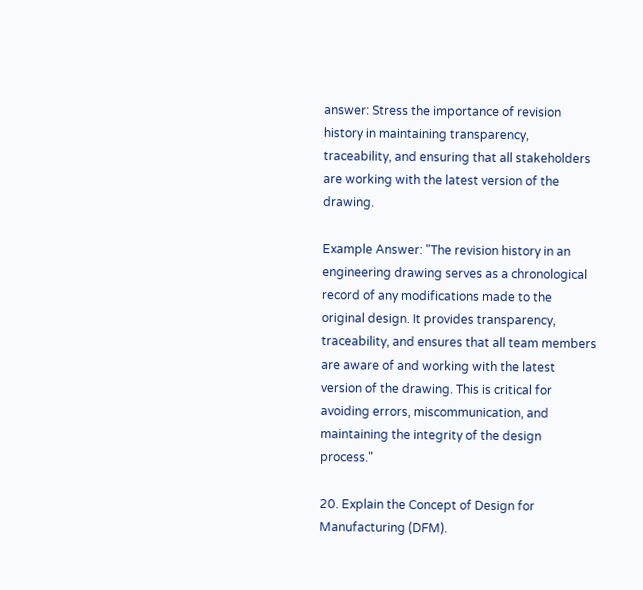answer: Stress the importance of revision history in maintaining transparency, traceability, and ensuring that all stakeholders are working with the latest version of the drawing.

Example Answer: "The revision history in an engineering drawing serves as a chronological record of any modifications made to the original design. It provides transparency, traceability, and ensures that all team members are aware of and working with the latest version of the drawing. This is critical for avoiding errors, miscommunication, and maintaining the integrity of the design process."

20. Explain the Concept of Design for Manufacturing (DFM).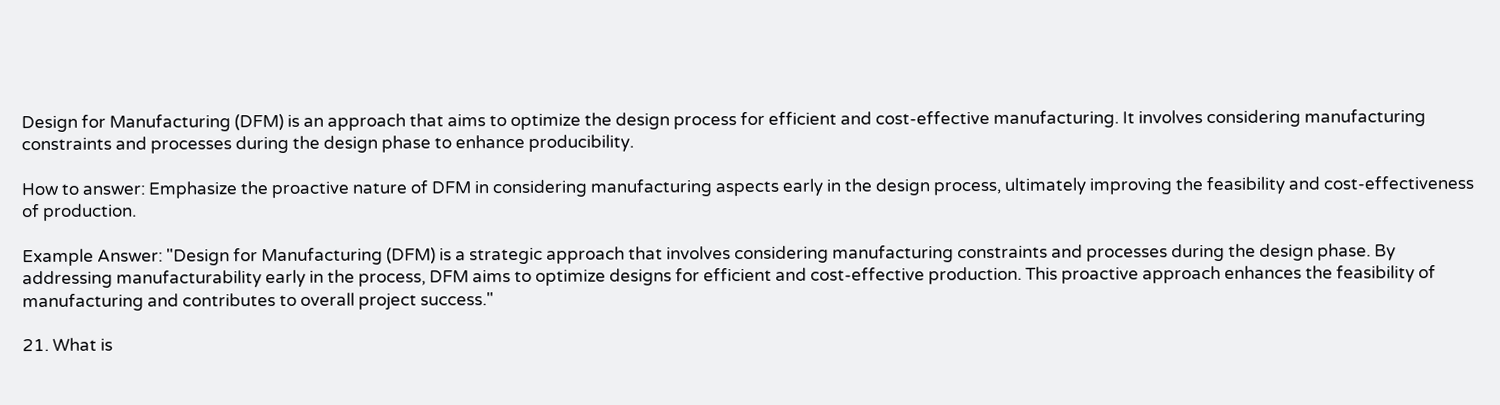Design for Manufacturing (DFM) is an approach that aims to optimize the design process for efficient and cost-effective manufacturing. It involves considering manufacturing constraints and processes during the design phase to enhance producibility.

How to answer: Emphasize the proactive nature of DFM in considering manufacturing aspects early in the design process, ultimately improving the feasibility and cost-effectiveness of production.

Example Answer: "Design for Manufacturing (DFM) is a strategic approach that involves considering manufacturing constraints and processes during the design phase. By addressing manufacturability early in the process, DFM aims to optimize designs for efficient and cost-effective production. This proactive approach enhances the feasibility of manufacturing and contributes to overall project success."

21. What is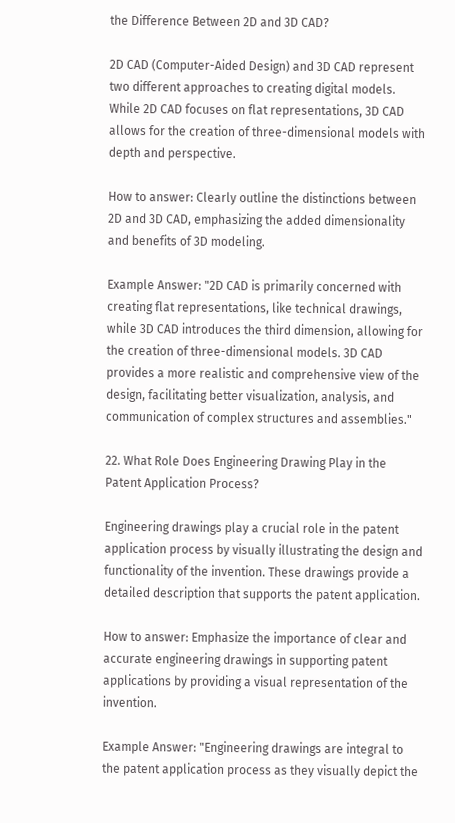the Difference Between 2D and 3D CAD?

2D CAD (Computer-Aided Design) and 3D CAD represent two different approaches to creating digital models. While 2D CAD focuses on flat representations, 3D CAD allows for the creation of three-dimensional models with depth and perspective.

How to answer: Clearly outline the distinctions between 2D and 3D CAD, emphasizing the added dimensionality and benefits of 3D modeling.

Example Answer: "2D CAD is primarily concerned with creating flat representations, like technical drawings, while 3D CAD introduces the third dimension, allowing for the creation of three-dimensional models. 3D CAD provides a more realistic and comprehensive view of the design, facilitating better visualization, analysis, and communication of complex structures and assemblies."

22. What Role Does Engineering Drawing Play in the Patent Application Process?

Engineering drawings play a crucial role in the patent application process by visually illustrating the design and functionality of the invention. These drawings provide a detailed description that supports the patent application.

How to answer: Emphasize the importance of clear and accurate engineering drawings in supporting patent applications by providing a visual representation of the invention.

Example Answer: "Engineering drawings are integral to the patent application process as they visually depict the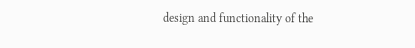design and functionality of the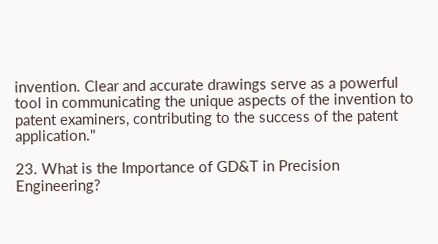invention. Clear and accurate drawings serve as a powerful tool in communicating the unique aspects of the invention to patent examiners, contributing to the success of the patent application."

23. What is the Importance of GD&T in Precision Engineering?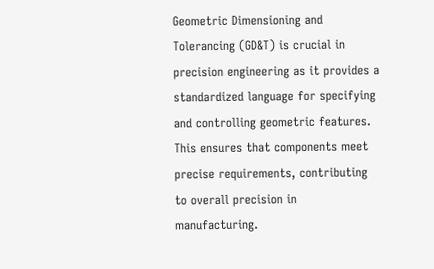Geometric Dimensioning and Tolerancing (GD&T) is crucial in precision engineering as it provides a standardized language for specifying and controlling geometric features. This ensures that components meet precise requirements, contributing to overall precision in manufacturing.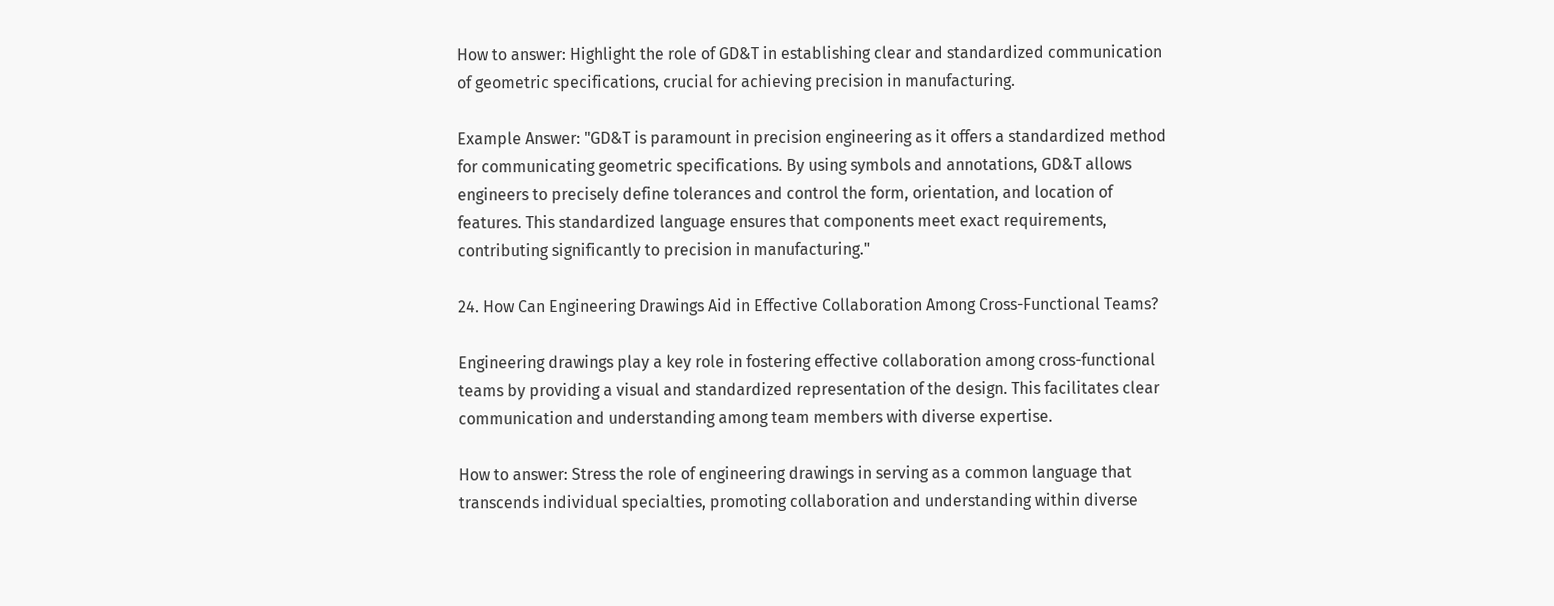How to answer: Highlight the role of GD&T in establishing clear and standardized communication of geometric specifications, crucial for achieving precision in manufacturing.

Example Answer: "GD&T is paramount in precision engineering as it offers a standardized method for communicating geometric specifications. By using symbols and annotations, GD&T allows engineers to precisely define tolerances and control the form, orientation, and location of features. This standardized language ensures that components meet exact requirements, contributing significantly to precision in manufacturing."

24. How Can Engineering Drawings Aid in Effective Collaboration Among Cross-Functional Teams?

Engineering drawings play a key role in fostering effective collaboration among cross-functional teams by providing a visual and standardized representation of the design. This facilitates clear communication and understanding among team members with diverse expertise.

How to answer: Stress the role of engineering drawings in serving as a common language that transcends individual specialties, promoting collaboration and understanding within diverse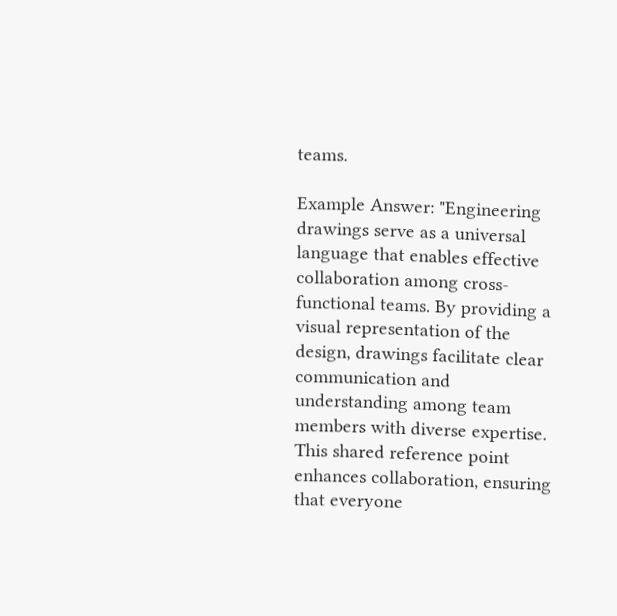teams.

Example Answer: "Engineering drawings serve as a universal language that enables effective collaboration among cross-functional teams. By providing a visual representation of the design, drawings facilitate clear communication and understanding among team members with diverse expertise. This shared reference point enhances collaboration, ensuring that everyone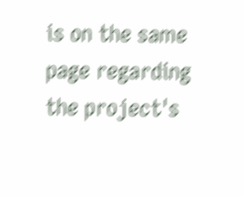is on the same page regarding the project's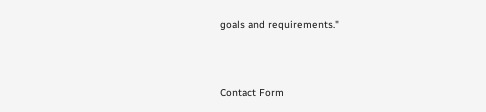goals and requirements."



Contact Form